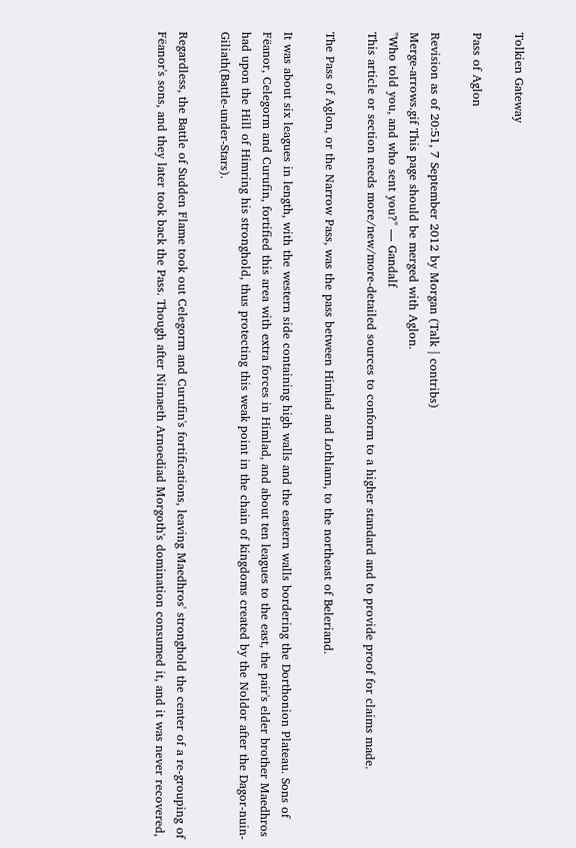Tolkien Gateway

Pass of Aglon

Revision as of 20:51, 7 September 2012 by Morgan (Talk | contribs)
Merge-arrows.gif This page should be merged with Aglon.
"Who told you, and who sent you?" — Gandalf
This article or section needs more/new/more-detailed sources to conform to a higher standard and to provide proof for claims made.

The Pass of Aglon, or the Narrow Pass, was the pass between Himlad and Lothlann, to the northeast of Beleriand.

It was about six leagues in length, with the western side containing high walls and the eastern walls bordering the Dorthonion Plateau. Sons of Fëanor, Celegorm and Curufin, fortified this area with extra forces in Himlad, and about ten leagues to the east, the pair's elder brother Maedhros had upon the Hill of Himring his stronghold, thus protecting this weak point in the chain of kingdoms created by the Noldor after the Dagor-nuin-Giliath(Battle-under-Stars).

Regardless, the Battle of Sudden Flame took out Celegorm and Curufin's fortifications, leaving Maedhros' stronghold the center of a re-grouping of Fëanor's sons, and they later took back the Pass. Though after Nirnaeth Arnoediad Morgoth's domination consumed it, and it was never recovered,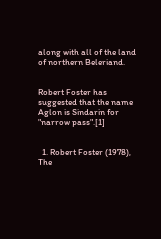along with all of the land of northern Beleriand.


Robert Foster has suggested that the name Aglon is Sindarin for "narrow pass".[1]


  1. Robert Foster (1978), The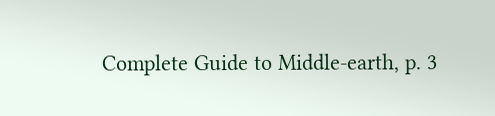Complete Guide to Middle-earth, p. 3